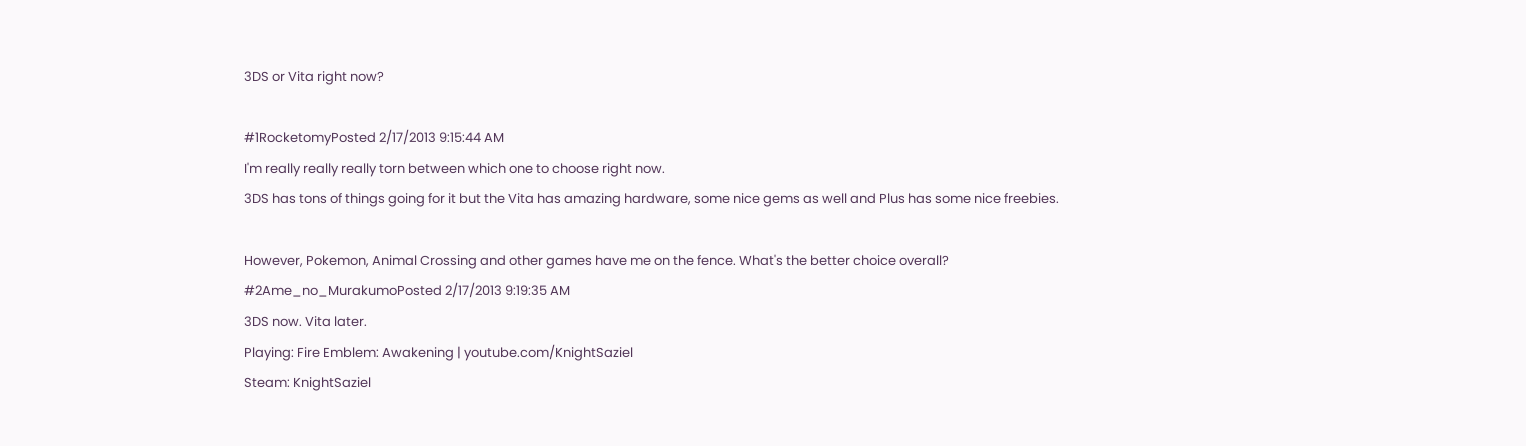3DS or Vita right now?

#1RocketomyPosted 2/17/2013 9:15:44 AM
I'm really really really torn between which one to choose right now.
3DS has tons of things going for it but the Vita has amazing hardware, some nice gems as well and Plus has some nice freebies.

However, Pokemon, Animal Crossing and other games have me on the fence. What's the better choice overall?
#2Ame_no_MurakumoPosted 2/17/2013 9:19:35 AM
3DS now. Vita later.
Playing: Fire Emblem: Awakening | youtube.com/KnightSaziel
Steam: KnightSaziel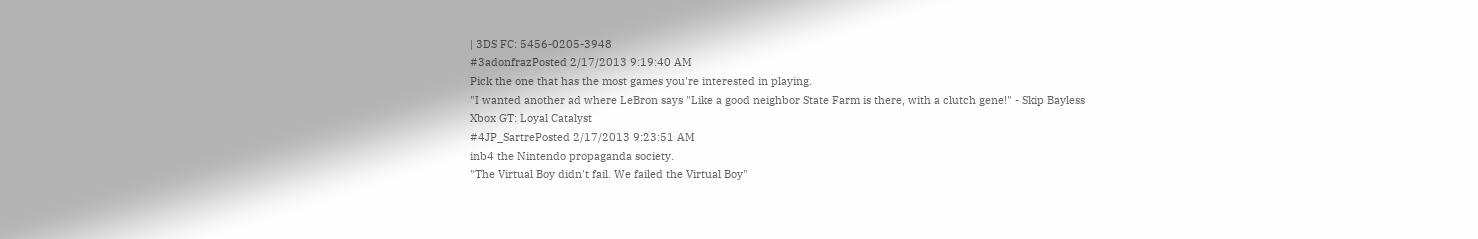| 3DS FC: 5456-0205-3948
#3adonfrazPosted 2/17/2013 9:19:40 AM
Pick the one that has the most games you're interested in playing.
"I wanted another ad where LeBron says "Like a good neighbor State Farm is there, with a clutch gene!" - Skip Bayless
Xbox GT: Loyal Catalyst
#4JP_SartrePosted 2/17/2013 9:23:51 AM
inb4 the Nintendo propaganda society.
"The Virtual Boy didn't fail. We failed the Virtual Boy"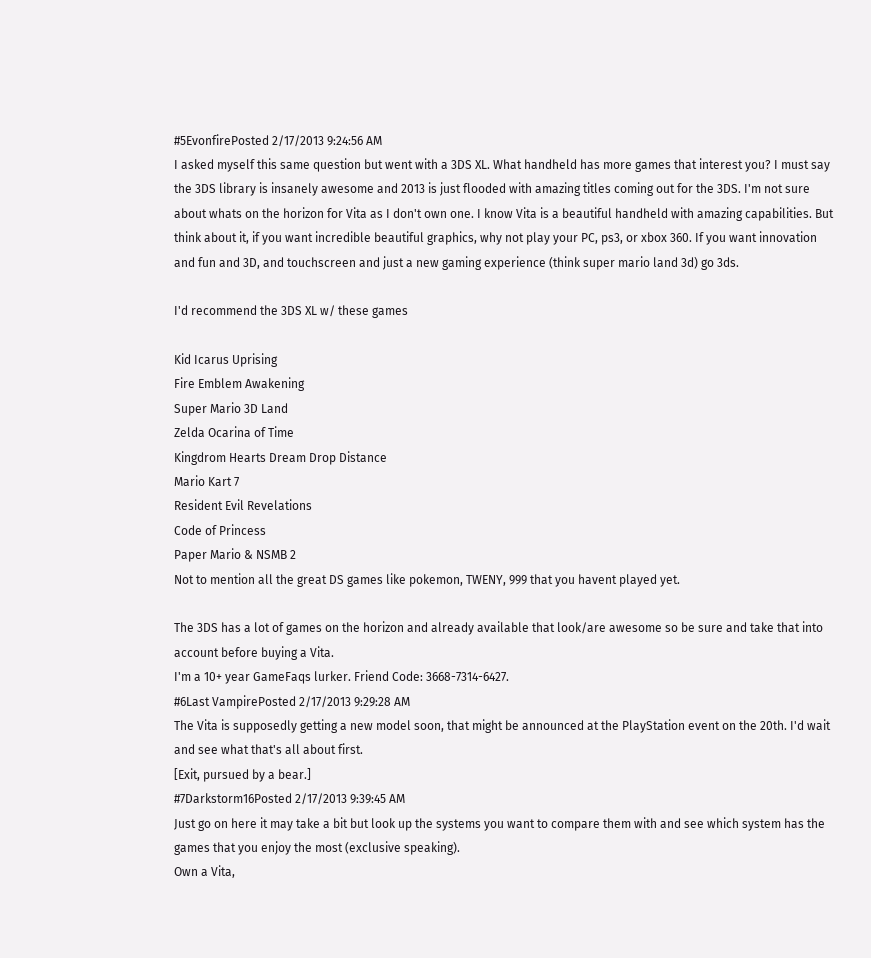#5EvonfirePosted 2/17/2013 9:24:56 AM
I asked myself this same question but went with a 3DS XL. What handheld has more games that interest you? I must say the 3DS library is insanely awesome and 2013 is just flooded with amazing titles coming out for the 3DS. I'm not sure about whats on the horizon for Vita as I don't own one. I know Vita is a beautiful handheld with amazing capabilities. But think about it, if you want incredible beautiful graphics, why not play your PC, ps3, or xbox 360. If you want innovation and fun and 3D, and touchscreen and just a new gaming experience (think super mario land 3d) go 3ds.

I'd recommend the 3DS XL w/ these games

Kid Icarus Uprising
Fire Emblem Awakening
Super Mario 3D Land
Zelda Ocarina of Time
Kingdrom Hearts Dream Drop Distance
Mario Kart 7
Resident Evil Revelations
Code of Princess
Paper Mario & NSMB 2
Not to mention all the great DS games like pokemon, TWENY, 999 that you havent played yet.

The 3DS has a lot of games on the horizon and already available that look/are awesome so be sure and take that into account before buying a Vita.
I'm a 10+ year GameFaqs lurker. Friend Code: 3668-7314-6427.
#6Last VampirePosted 2/17/2013 9:29:28 AM
The Vita is supposedly getting a new model soon, that might be announced at the PlayStation event on the 20th. I'd wait and see what that's all about first.
[Exit, pursued by a bear.]
#7Darkstorm16Posted 2/17/2013 9:39:45 AM
Just go on here it may take a bit but look up the systems you want to compare them with and see which system has the games that you enjoy the most (exclusive speaking).
Own a Vita,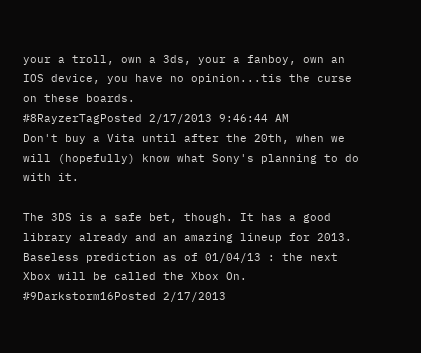your a troll, own a 3ds, your a fanboy, own an IOS device, you have no opinion...tis the curse on these boards.
#8RayzerTagPosted 2/17/2013 9:46:44 AM
Don't buy a Vita until after the 20th, when we will (hopefully) know what Sony's planning to do with it.

The 3DS is a safe bet, though. It has a good library already and an amazing lineup for 2013.
Baseless prediction as of 01/04/13 : the next Xbox will be called the Xbox On.
#9Darkstorm16Posted 2/17/2013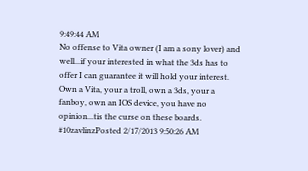9:49:44 AM
No offense to Vita owner (I am a sony lover) and well...if your interested in what the 3ds has to offer I can guarantee it will hold your interest.
Own a Vita, your a troll, own a 3ds, your a fanboy, own an IOS device, you have no opinion...tis the curse on these boards.
#10zavlinzPosted 2/17/2013 9:50:26 AM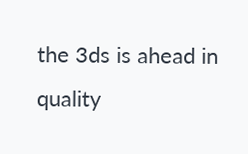the 3ds is ahead in quality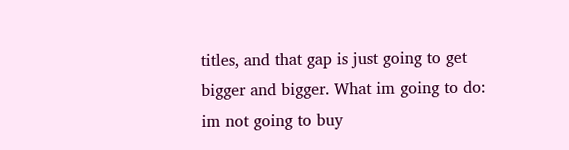titles, and that gap is just going to get bigger and bigger. What im going to do: im not going to buy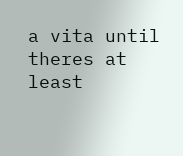a vita until theres at least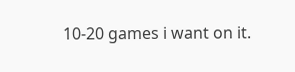10-20 games i want on it.